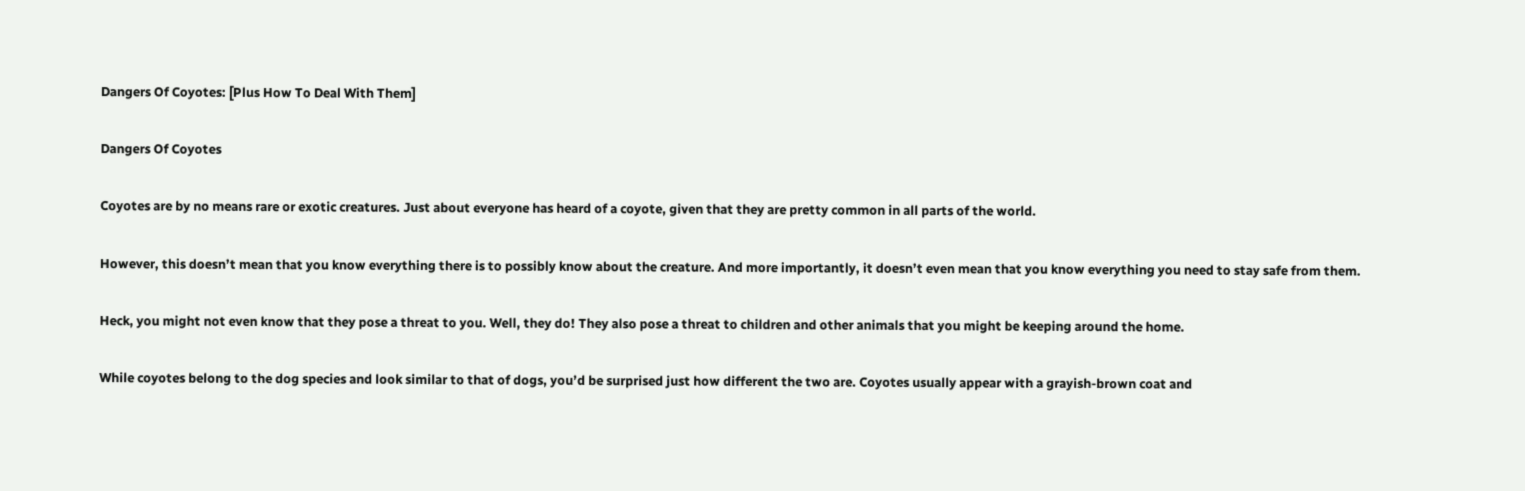Dangers Of Coyotes: [Plus How To Deal With Them]

Dangers Of Coyotes

Coyotes are by no means rare or exotic creatures. Just about everyone has heard of a coyote, given that they are pretty common in all parts of the world.

However, this doesn’t mean that you know everything there is to possibly know about the creature. And more importantly, it doesn’t even mean that you know everything you need to stay safe from them.

Heck, you might not even know that they pose a threat to you. Well, they do! They also pose a threat to children and other animals that you might be keeping around the home.

While coyotes belong to the dog species and look similar to that of dogs, you’d be surprised just how different the two are. Coyotes usually appear with a grayish-brown coat and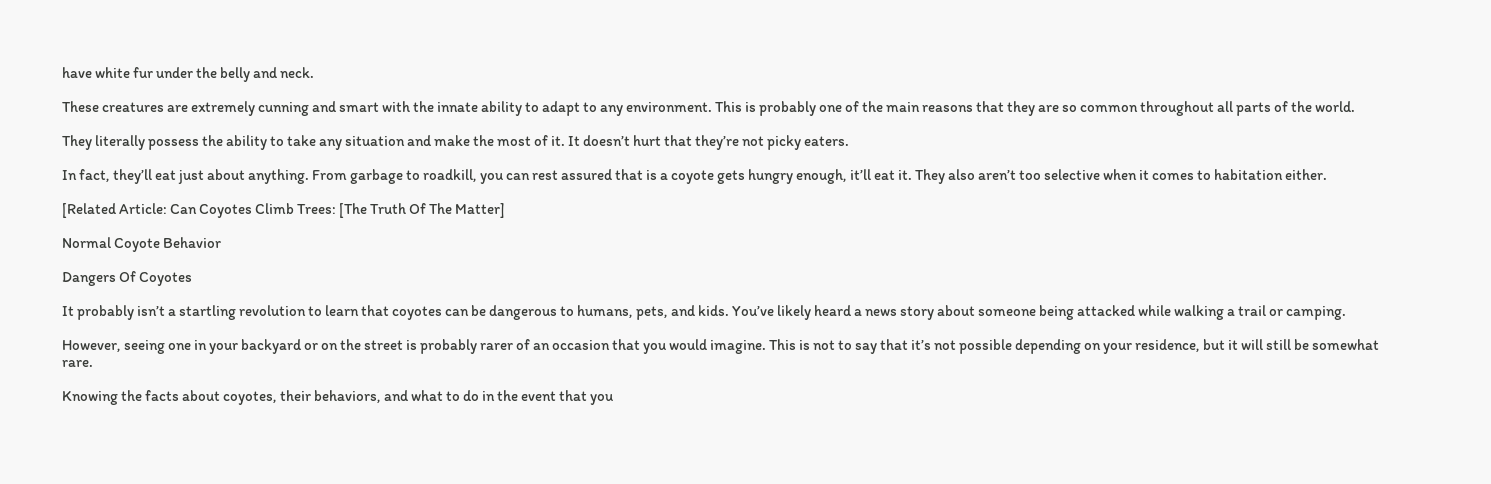have white fur under the belly and neck.

These creatures are extremely cunning and smart with the innate ability to adapt to any environment. This is probably one of the main reasons that they are so common throughout all parts of the world.

They literally possess the ability to take any situation and make the most of it. It doesn’t hurt that they’re not picky eaters.

In fact, they’ll eat just about anything. From garbage to roadkill, you can rest assured that is a coyote gets hungry enough, it’ll eat it. They also aren’t too selective when it comes to habitation either.

[Related Article: Can Coyotes Climb Trees: [The Truth Of The Matter]

Normal Coyote Behavior

Dangers Of Coyotes

It probably isn’t a startling revolution to learn that coyotes can be dangerous to humans, pets, and kids. You’ve likely heard a news story about someone being attacked while walking a trail or camping.

However, seeing one in your backyard or on the street is probably rarer of an occasion that you would imagine. This is not to say that it’s not possible depending on your residence, but it will still be somewhat rare.

Knowing the facts about coyotes, their behaviors, and what to do in the event that you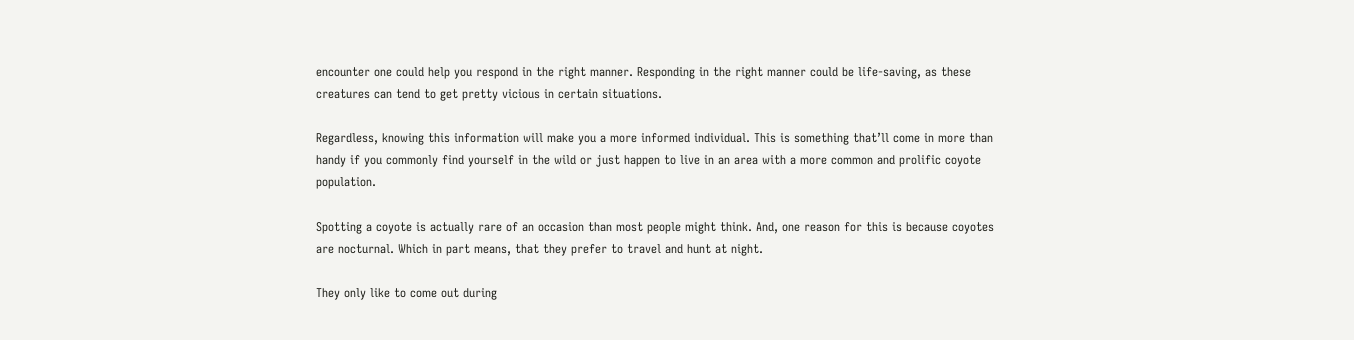encounter one could help you respond in the right manner. Responding in the right manner could be life-saving, as these creatures can tend to get pretty vicious in certain situations.

Regardless, knowing this information will make you a more informed individual. This is something that’ll come in more than handy if you commonly find yourself in the wild or just happen to live in an area with a more common and prolific coyote population.

Spotting a coyote is actually rare of an occasion than most people might think. And, one reason for this is because coyotes are nocturnal. Which in part means, that they prefer to travel and hunt at night.

They only like to come out during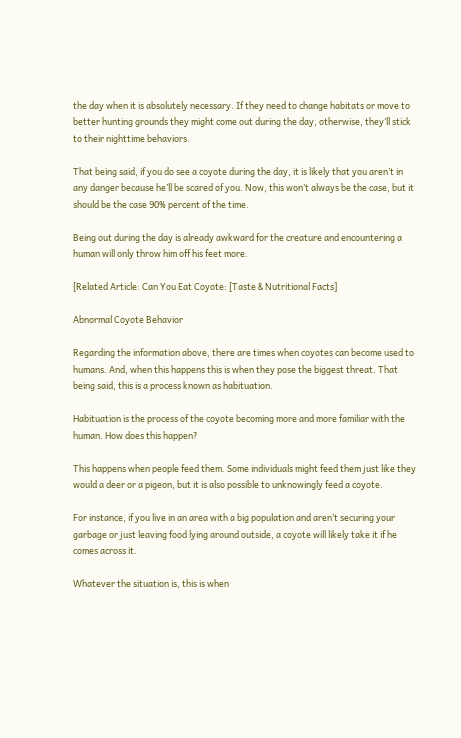the day when it is absolutely necessary. If they need to change habitats or move to better hunting grounds they might come out during the day, otherwise, they’ll stick to their nighttime behaviors.

That being said, if you do see a coyote during the day, it is likely that you aren’t in any danger because he’ll be scared of you. Now, this won’t always be the case, but it should be the case 90% percent of the time.

Being out during the day is already awkward for the creature and encountering a human will only throw him off his feet more.

[Related Article: Can You Eat Coyote: [Taste & Nutritional Facts]

Abnormal Coyote Behavior

Regarding the information above, there are times when coyotes can become used to humans. And, when this happens this is when they pose the biggest threat. That being said, this is a process known as habituation.

Habituation is the process of the coyote becoming more and more familiar with the human. How does this happen?

This happens when people feed them. Some individuals might feed them just like they would a deer or a pigeon, but it is also possible to unknowingly feed a coyote.

For instance, if you live in an area with a big population and aren’t securing your garbage or just leaving food lying around outside, a coyote will likely take it if he comes across it.

Whatever the situation is, this is when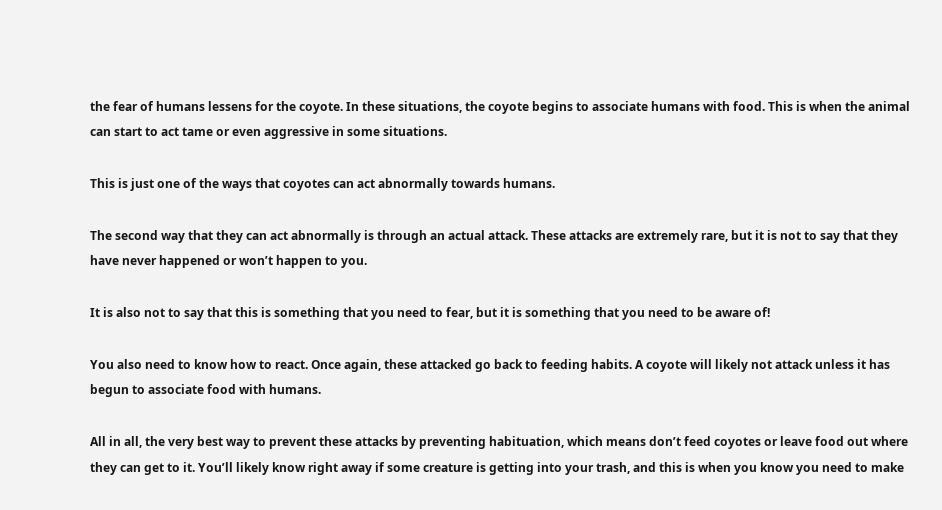the fear of humans lessens for the coyote. In these situations, the coyote begins to associate humans with food. This is when the animal can start to act tame or even aggressive in some situations.

This is just one of the ways that coyotes can act abnormally towards humans.

The second way that they can act abnormally is through an actual attack. These attacks are extremely rare, but it is not to say that they have never happened or won’t happen to you.

It is also not to say that this is something that you need to fear, but it is something that you need to be aware of!

You also need to know how to react. Once again, these attacked go back to feeding habits. A coyote will likely not attack unless it has begun to associate food with humans.

All in all, the very best way to prevent these attacks by preventing habituation, which means don’t feed coyotes or leave food out where they can get to it. You’ll likely know right away if some creature is getting into your trash, and this is when you know you need to make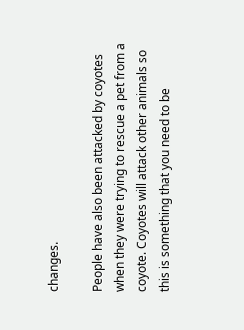changes.

People have also been attacked by coyotes when they were trying to rescue a pet from a coyote. Coyotes will attack other animals so this is something that you need to be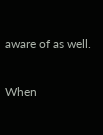aware of as well.

When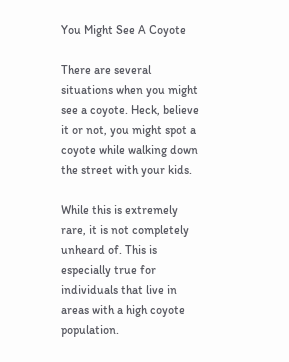You Might See A Coyote

There are several situations when you might see a coyote. Heck, believe it or not, you might spot a coyote while walking down the street with your kids.

While this is extremely rare, it is not completely unheard of. This is especially true for individuals that live in areas with a high coyote population.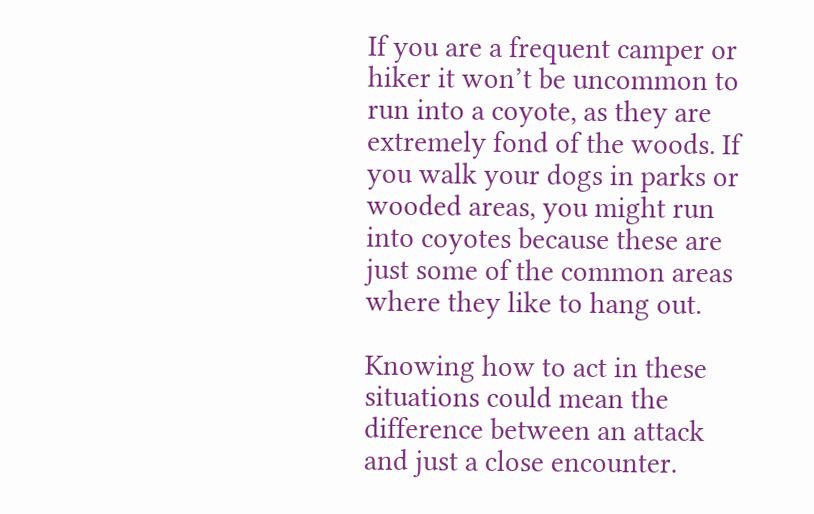If you are a frequent camper or hiker it won’t be uncommon to run into a coyote, as they are extremely fond of the woods. If you walk your dogs in parks or wooded areas, you might run into coyotes because these are just some of the common areas where they like to hang out.

Knowing how to act in these situations could mean the difference between an attack and just a close encounter.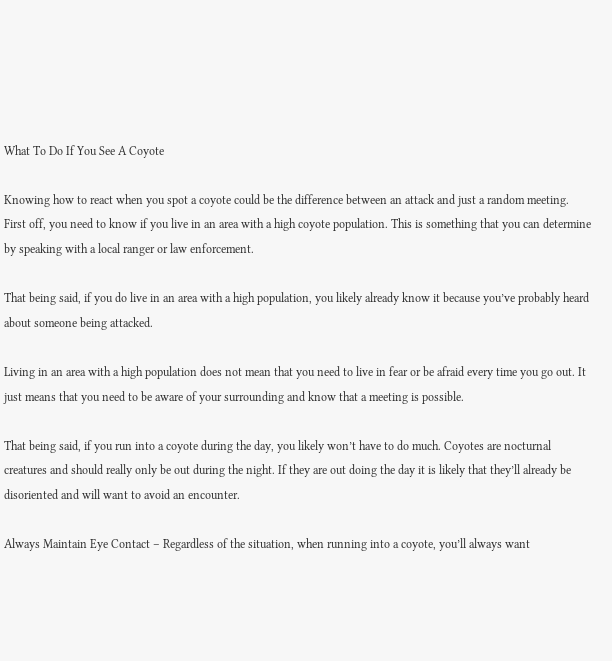What To Do If You See A Coyote

Knowing how to react when you spot a coyote could be the difference between an attack and just a random meeting. First off, you need to know if you live in an area with a high coyote population. This is something that you can determine by speaking with a local ranger or law enforcement.

That being said, if you do live in an area with a high population, you likely already know it because you’ve probably heard about someone being attacked.

Living in an area with a high population does not mean that you need to live in fear or be afraid every time you go out. It just means that you need to be aware of your surrounding and know that a meeting is possible.

That being said, if you run into a coyote during the day, you likely won’t have to do much. Coyotes are nocturnal creatures and should really only be out during the night. If they are out doing the day it is likely that they’ll already be disoriented and will want to avoid an encounter.

Always Maintain Eye Contact – Regardless of the situation, when running into a coyote, you’ll always want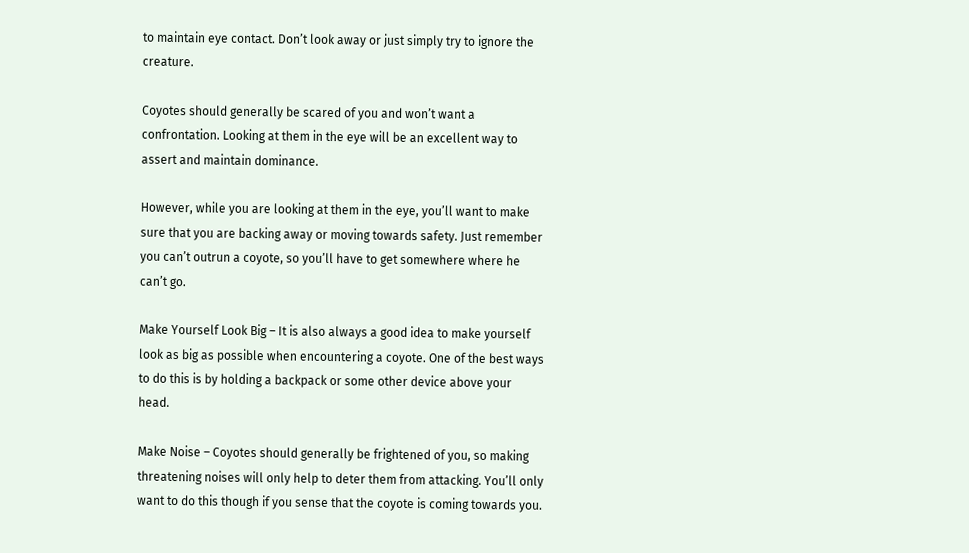to maintain eye contact. Don’t look away or just simply try to ignore the creature.

Coyotes should generally be scared of you and won’t want a confrontation. Looking at them in the eye will be an excellent way to assert and maintain dominance.

However, while you are looking at them in the eye, you’ll want to make sure that you are backing away or moving towards safety. Just remember you can’t outrun a coyote, so you’ll have to get somewhere where he can’t go.

Make Yourself Look Big – It is also always a good idea to make yourself look as big as possible when encountering a coyote. One of the best ways to do this is by holding a backpack or some other device above your head.

Make Noise – Coyotes should generally be frightened of you, so making threatening noises will only help to deter them from attacking. You’ll only want to do this though if you sense that the coyote is coming towards you.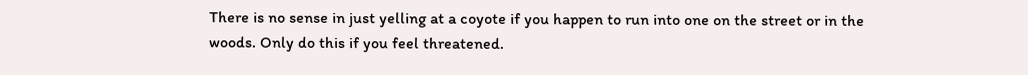There is no sense in just yelling at a coyote if you happen to run into one on the street or in the woods. Only do this if you feel threatened.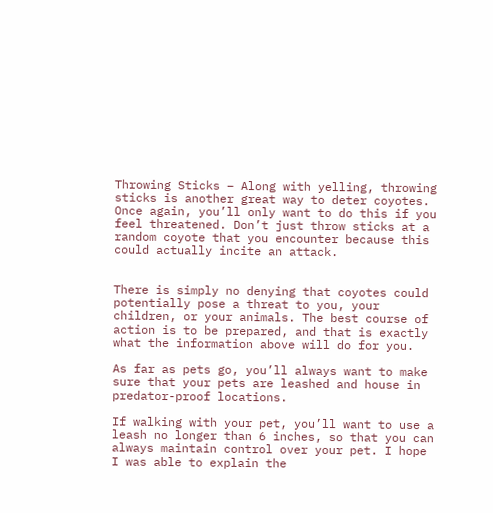Throwing Sticks – Along with yelling, throwing sticks is another great way to deter coyotes. Once again, you’ll only want to do this if you feel threatened. Don’t just throw sticks at a random coyote that you encounter because this could actually incite an attack.


There is simply no denying that coyotes could potentially pose a threat to you, your children, or your animals. The best course of action is to be prepared, and that is exactly what the information above will do for you.

As far as pets go, you’ll always want to make sure that your pets are leashed and house in predator-proof locations.

If walking with your pet, you’ll want to use a leash no longer than 6 inches, so that you can always maintain control over your pet. I hope I was able to explain the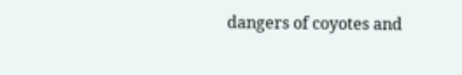dangers of coyotes and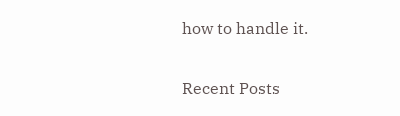how to handle it.

Recent Posts